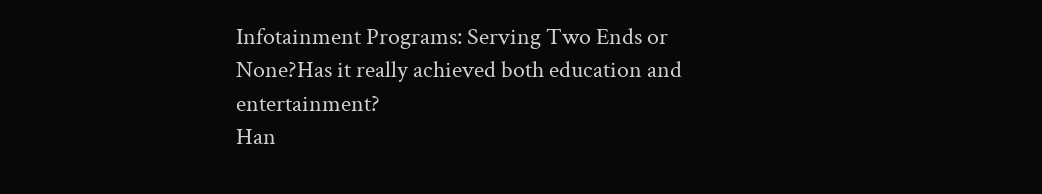Infotainment Programs: Serving Two Ends or None?Has it really achieved both education and entertainment?
Han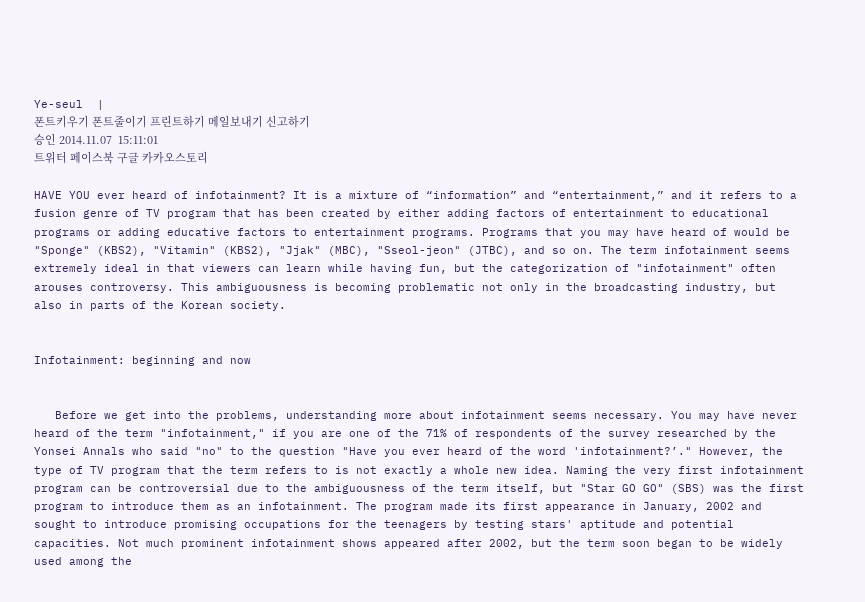Ye-seul  |
폰트키우기 폰트줄이기 프린트하기 메일보내기 신고하기
승인 2014.11.07  15:11:01
트위터 페이스북 구글 카카오스토리

HAVE YOU ever heard of infotainment? It is a mixture of “information” and “entertainment,” and it refers to a fusion genre of TV program that has been created by either adding factors of entertainment to educational programs or adding educative factors to entertainment programs. Programs that you may have heard of would be "Sponge" (KBS2), "Vitamin" (KBS2), "Jjak" (MBC), "Sseol-jeon" (JTBC), and so on. The term infotainment seems extremely ideal in that viewers can learn while having fun, but the categorization of "infotainment" often arouses controversy. This ambiguousness is becoming problematic not only in the broadcasting industry, but also in parts of the Korean society.


Infotainment: beginning and now


   Before we get into the problems, understanding more about infotainment seems necessary. You may have never heard of the term "infotainment," if you are one of the 71% of respondents of the survey researched by the Yonsei Annals who said "no" to the question "Have you ever heard of the word 'infotainment?’." However, the type of TV program that the term refers to is not exactly a whole new idea. Naming the very first infotainment program can be controversial due to the ambiguousness of the term itself, but "Star GO GO" (SBS) was the first program to introduce them as an infotainment. The program made its first appearance in January, 2002 and sought to introduce promising occupations for the teenagers by testing stars' aptitude and potential capacities. Not much prominent infotainment shows appeared after 2002, but the term soon began to be widely used among the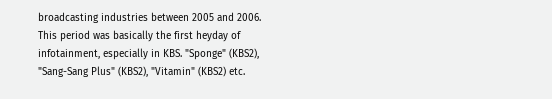broadcasting industries between 2005 and 2006. This period was basically the first heyday of infotainment, especially in KBS. "Sponge" (KBS2), "Sang-Sang Plus" (KBS2), "Vitamin" (KBS2) etc.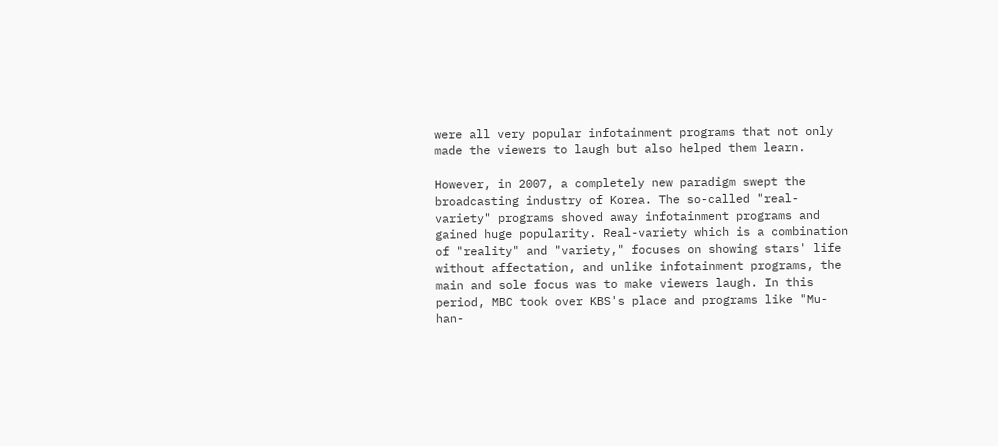were all very popular infotainment programs that not only made the viewers to laugh but also helped them learn.

However, in 2007, a completely new paradigm swept the broadcasting industry of Korea. The so-called "real-variety" programs shoved away infotainment programs and gained huge popularity. Real-variety which is a combination of "reality" and "variety," focuses on showing stars' life without affectation, and unlike infotainment programs, the main and sole focus was to make viewers laugh. In this period, MBC took over KBS's place and programs like "Mu-han-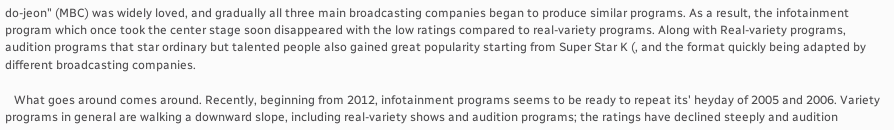do-jeon" (MBC) was widely loved, and gradually all three main broadcasting companies began to produce similar programs. As a result, the infotainment program which once took the center stage soon disappeared with the low ratings compared to real-variety programs. Along with Real-variety programs, audition programs that star ordinary but talented people also gained great popularity starting from Super Star K (, and the format quickly being adapted by different broadcasting companies.

   What goes around comes around. Recently, beginning from 2012, infotainment programs seems to be ready to repeat its' heyday of 2005 and 2006. Variety programs in general are walking a downward slope, including real-variety shows and audition programs; the ratings have declined steeply and audition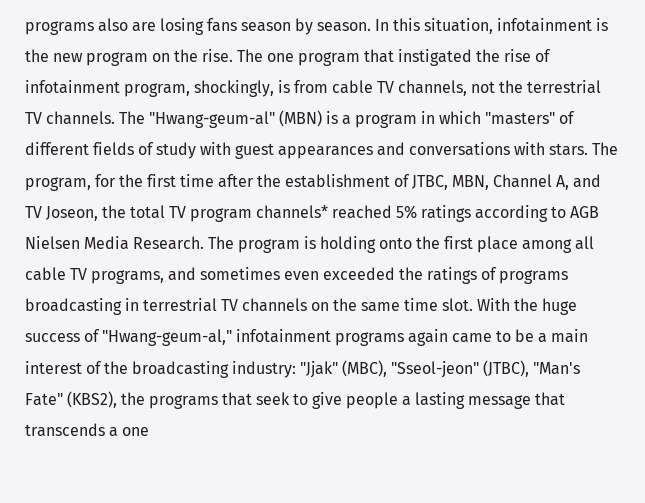programs also are losing fans season by season. In this situation, infotainment is the new program on the rise. The one program that instigated the rise of infotainment program, shockingly, is from cable TV channels, not the terrestrial TV channels. The "Hwang-geum-al" (MBN) is a program in which "masters" of different fields of study with guest appearances and conversations with stars. The program, for the first time after the establishment of JTBC, MBN, Channel A, and TV Joseon, the total TV program channels* reached 5% ratings according to AGB Nielsen Media Research. The program is holding onto the first place among all cable TV programs, and sometimes even exceeded the ratings of programs broadcasting in terrestrial TV channels on the same time slot. With the huge success of "Hwang-geum-al," infotainment programs again came to be a main interest of the broadcasting industry: "Jjak" (MBC), "Sseol-jeon" (JTBC), "Man's Fate" (KBS2), the programs that seek to give people a lasting message that transcends a one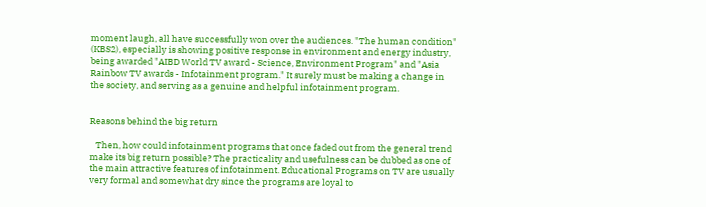moment laugh, all have successfully won over the audiences. "The human condition" (KBS2), especially is showing positive response in environment and energy industry, being awarded "AIBD World TV award - Science, Environment Program" and "Asia Rainbow TV awards - Infotainment program." It surely must be making a change in the society, and serving as a genuine and helpful infotainment program.


Reasons behind the big return

   Then, how could infotainment programs that once faded out from the general trend make its big return possible? The practicality and usefulness can be dubbed as one of the main attractive features of infotainment. Educational Programs on TV are usually very formal and somewhat dry since the programs are loyal to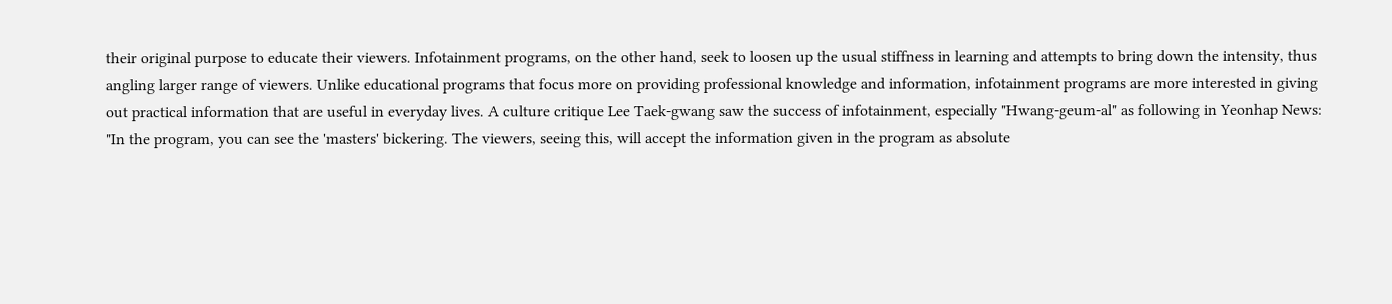their original purpose to educate their viewers. Infotainment programs, on the other hand, seek to loosen up the usual stiffness in learning and attempts to bring down the intensity, thus angling larger range of viewers. Unlike educational programs that focus more on providing professional knowledge and information, infotainment programs are more interested in giving out practical information that are useful in everyday lives. A culture critique Lee Taek-gwang saw the success of infotainment, especially "Hwang-geum-al" as following in Yeonhap News: "In the program, you can see the 'masters' bickering. The viewers, seeing this, will accept the information given in the program as absolute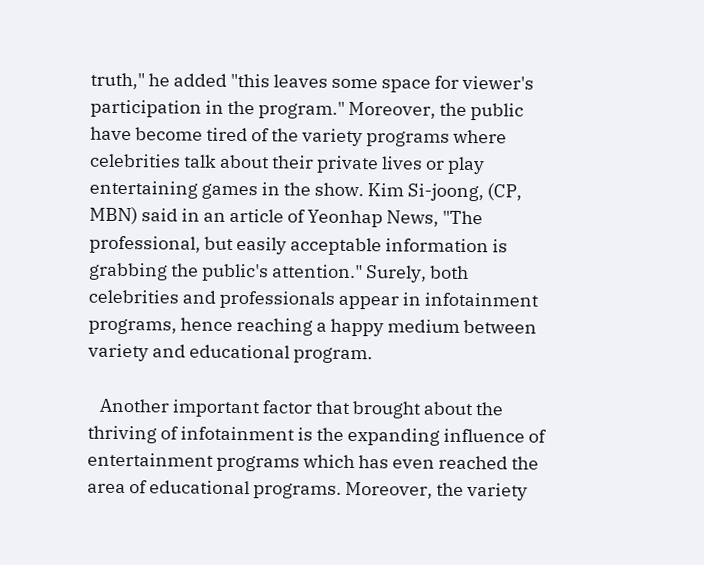truth," he added "this leaves some space for viewer's participation in the program." Moreover, the public have become tired of the variety programs where celebrities talk about their private lives or play entertaining games in the show. Kim Si-joong, (CP, MBN) said in an article of Yeonhap News, "The professional, but easily acceptable information is grabbing the public's attention." Surely, both celebrities and professionals appear in infotainment programs, hence reaching a happy medium between variety and educational program.

   Another important factor that brought about the thriving of infotainment is the expanding influence of entertainment programs which has even reached the area of educational programs. Moreover, the variety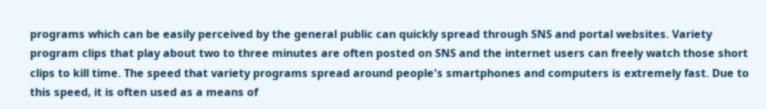programs which can be easily perceived by the general public can quickly spread through SNS and portal websites. Variety program clips that play about two to three minutes are often posted on SNS and the internet users can freely watch those short clips to kill time. The speed that variety programs spread around people's smartphones and computers is extremely fast. Due to this speed, it is often used as a means of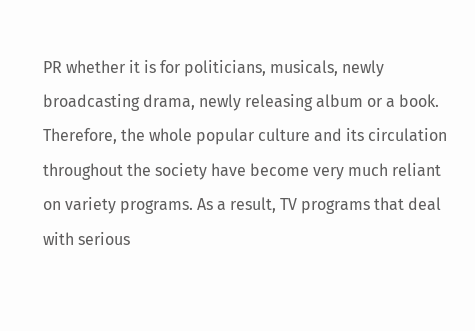PR whether it is for politicians, musicals, newly broadcasting drama, newly releasing album or a book. Therefore, the whole popular culture and its circulation throughout the society have become very much reliant on variety programs. As a result, TV programs that deal with serious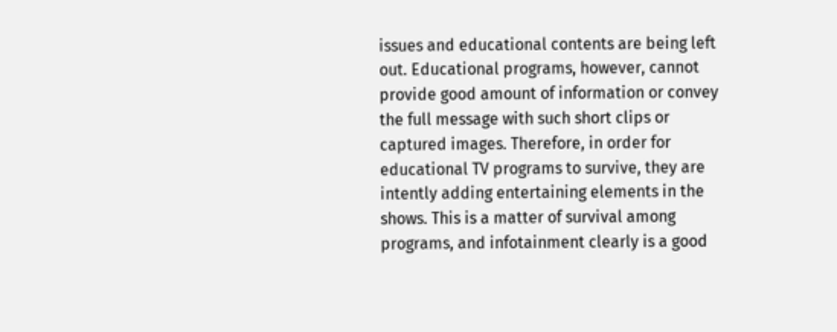issues and educational contents are being left out. Educational programs, however, cannot provide good amount of information or convey the full message with such short clips or captured images. Therefore, in order for educational TV programs to survive, they are intently adding entertaining elements in the shows. This is a matter of survival among programs, and infotainment clearly is a good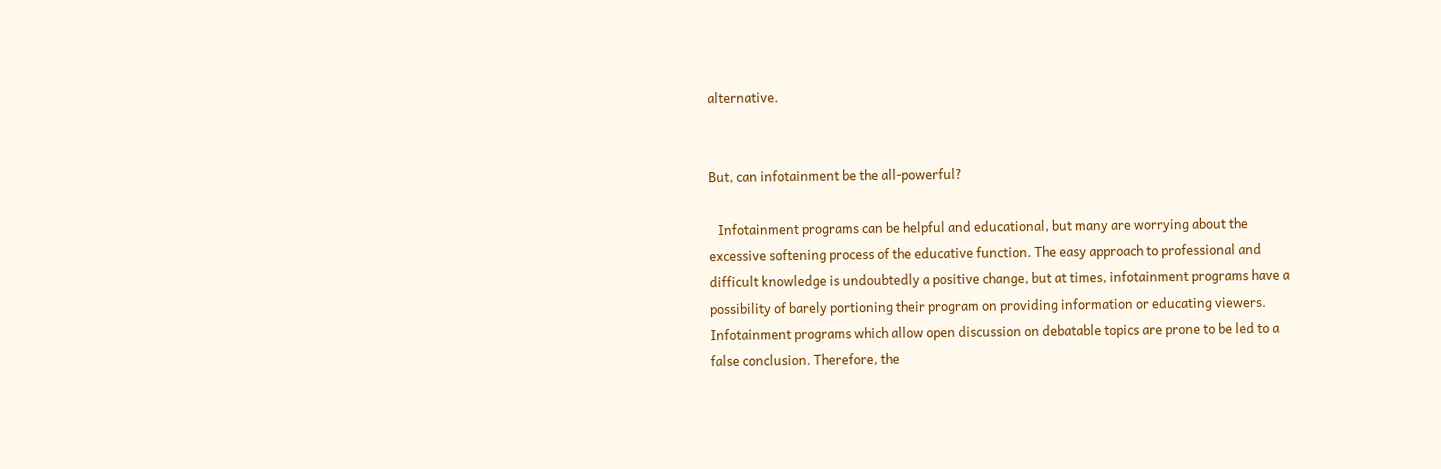alternative.


But, can infotainment be the all-powerful?

   Infotainment programs can be helpful and educational, but many are worrying about the excessive softening process of the educative function. The easy approach to professional and difficult knowledge is undoubtedly a positive change, but at times, infotainment programs have a possibility of barely portioning their program on providing information or educating viewers. Infotainment programs which allow open discussion on debatable topics are prone to be led to a false conclusion. Therefore, the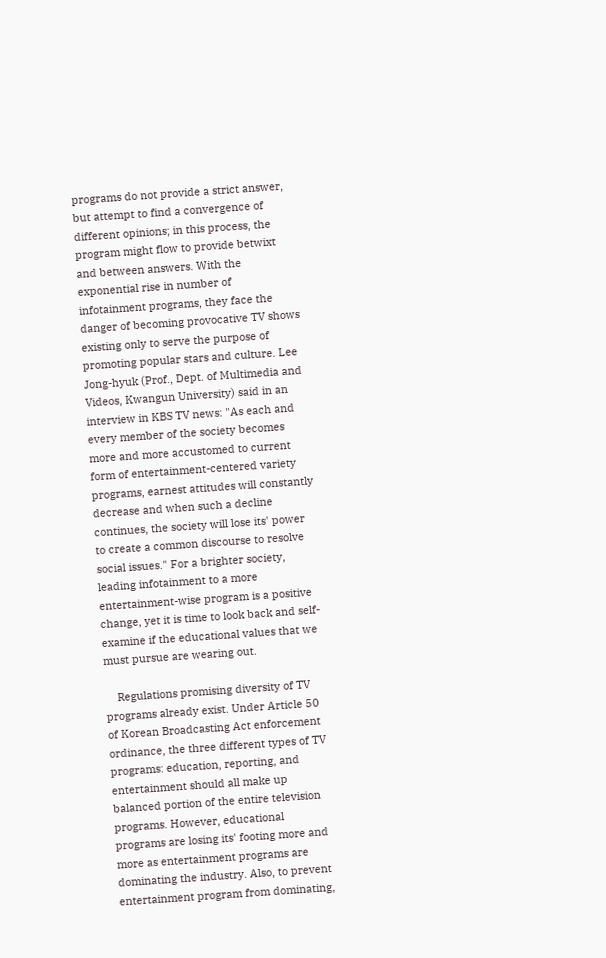programs do not provide a strict answer, but attempt to find a convergence of different opinions; in this process, the program might flow to provide betwixt and between answers. With the exponential rise in number of infotainment programs, they face the danger of becoming provocative TV shows existing only to serve the purpose of promoting popular stars and culture. Lee Jong-hyuk (Prof., Dept. of Multimedia and Videos, Kwangun University) said in an interview in KBS TV news: "As each and every member of the society becomes more and more accustomed to current form of entertainment-centered variety programs, earnest attitudes will constantly decrease and when such a decline continues, the society will lose its' power to create a common discourse to resolve social issues." For a brighter society, leading infotainment to a more entertainment-wise program is a positive change, yet it is time to look back and self-examine if the educational values that we must pursue are wearing out.

    Regulations promising diversity of TV programs already exist. Under Article 50 of Korean Broadcasting Act enforcement ordinance, the three different types of TV programs: education, reporting, and entertainment should all make up balanced portion of the entire television programs. However, educational programs are losing its' footing more and more as entertainment programs are dominating the industry. Also, to prevent entertainment program from dominating,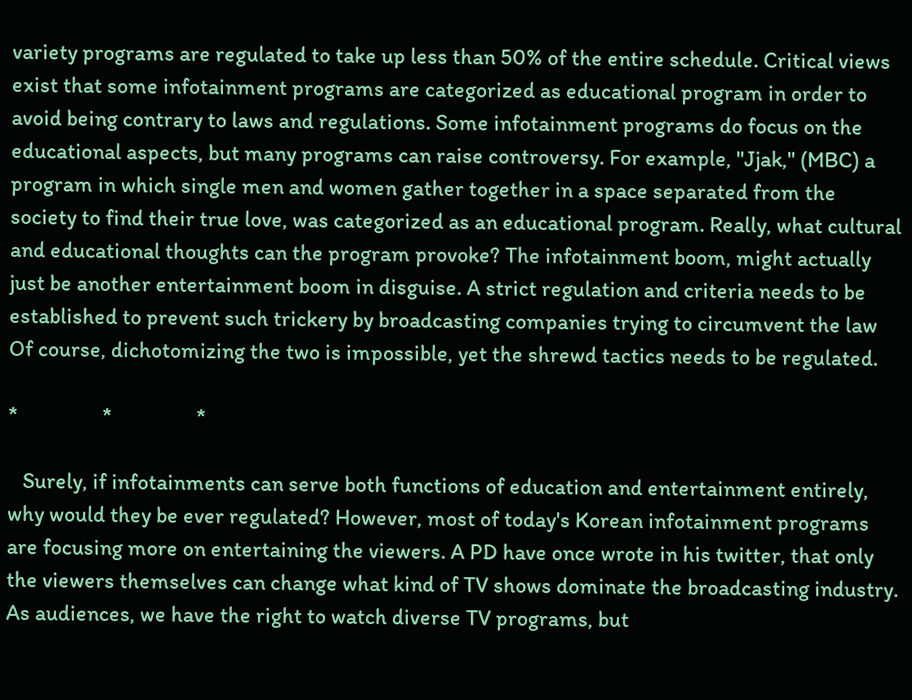variety programs are regulated to take up less than 50% of the entire schedule. Critical views exist that some infotainment programs are categorized as educational program in order to avoid being contrary to laws and regulations. Some infotainment programs do focus on the educational aspects, but many programs can raise controversy. For example, "Jjak," (MBC) a program in which single men and women gather together in a space separated from the society to find their true love, was categorized as an educational program. Really, what cultural and educational thoughts can the program provoke? The infotainment boom, might actually just be another entertainment boom in disguise. A strict regulation and criteria needs to be established to prevent such trickery by broadcasting companies trying to circumvent the law Of course, dichotomizing the two is impossible, yet the shrewd tactics needs to be regulated.

*                 *                 *

   Surely, if infotainments can serve both functions of education and entertainment entirely, why would they be ever regulated? However, most of today's Korean infotainment programs are focusing more on entertaining the viewers. A PD have once wrote in his twitter, that only the viewers themselves can change what kind of TV shows dominate the broadcasting industry. As audiences, we have the right to watch diverse TV programs, but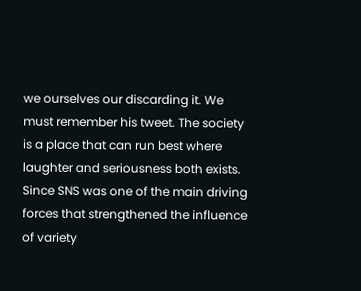we ourselves our discarding it. We must remember his tweet. The society is a place that can run best where laughter and seriousness both exists.  Since SNS was one of the main driving forces that strengthened the influence of variety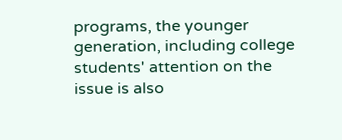programs, the younger generation, including college students' attention on the issue is also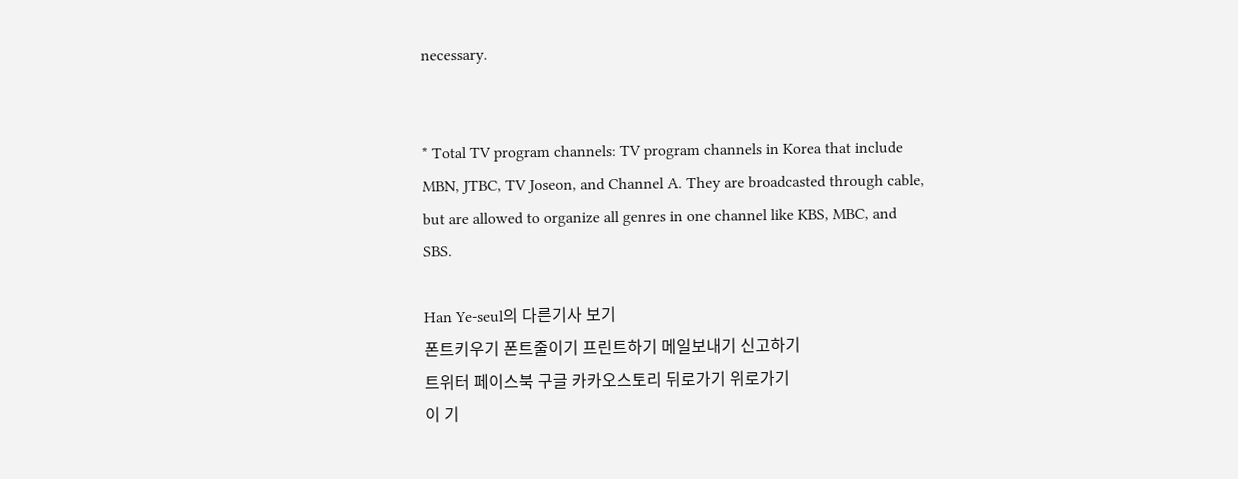necessary.


* Total TV program channels: TV program channels in Korea that include MBN, JTBC, TV Joseon, and Channel A. They are broadcasted through cable, but are allowed to organize all genres in one channel like KBS, MBC, and SBS.

Han Ye-seul의 다른기사 보기
폰트키우기 폰트줄이기 프린트하기 메일보내기 신고하기
트위터 페이스북 구글 카카오스토리 뒤로가기 위로가기
이 기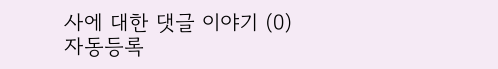사에 대한 댓글 이야기 (0)
자동등록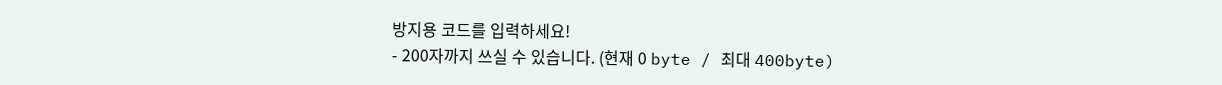방지용 코드를 입력하세요!
- 200자까지 쓰실 수 있습니다. (현재 0 byte / 최대 400byte)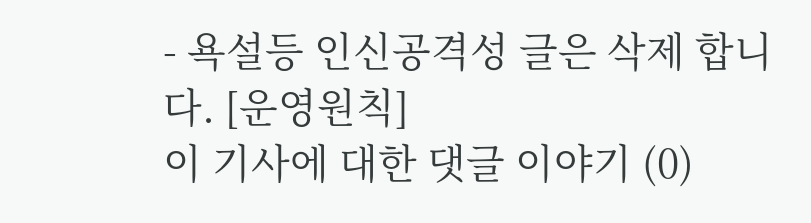- 욕설등 인신공격성 글은 삭제 합니다. [운영원칙]
이 기사에 대한 댓글 이야기 (0)